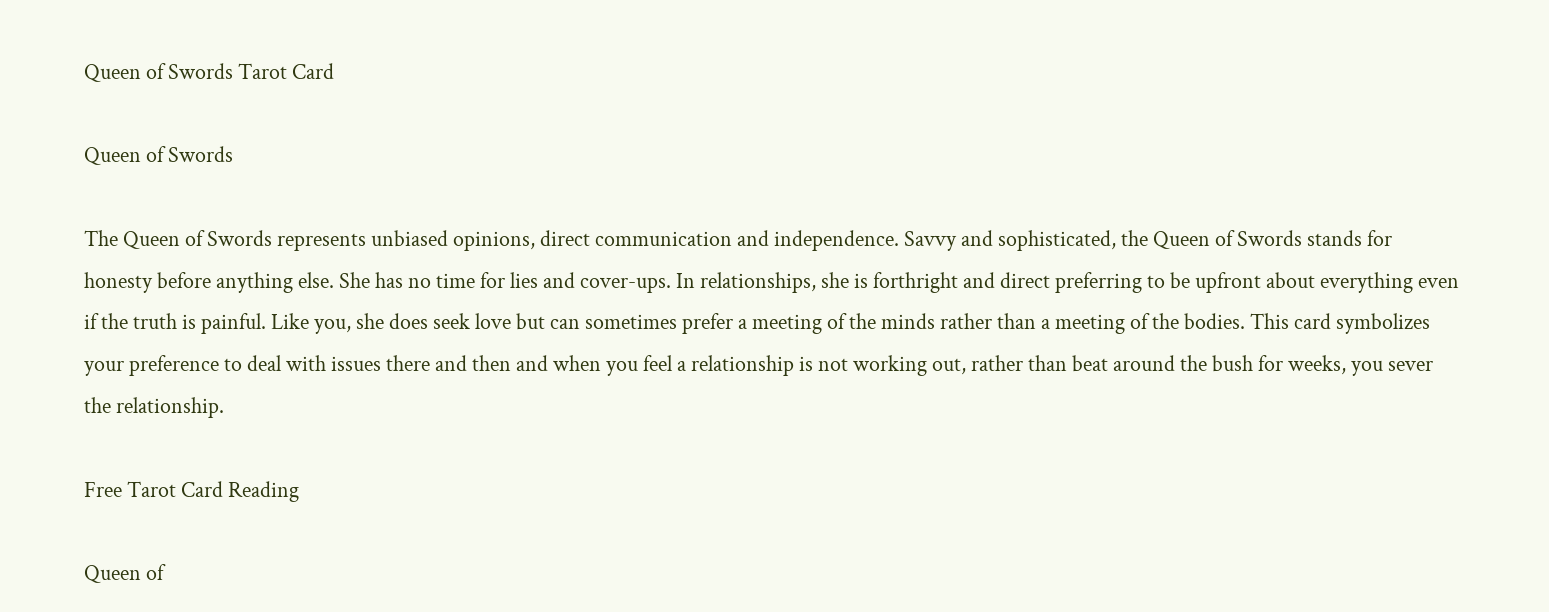Queen of Swords Tarot Card

Queen of Swords

The Queen of Swords represents unbiased opinions, direct communication and independence. Savvy and sophisticated, the Queen of Swords stands for honesty before anything else. She has no time for lies and cover-ups. In relationships, she is forthright and direct preferring to be upfront about everything even if the truth is painful. Like you, she does seek love but can sometimes prefer a meeting of the minds rather than a meeting of the bodies. This card symbolizes your preference to deal with issues there and then and when you feel a relationship is not working out, rather than beat around the bush for weeks, you sever the relationship.

Free Tarot Card Reading

Queen of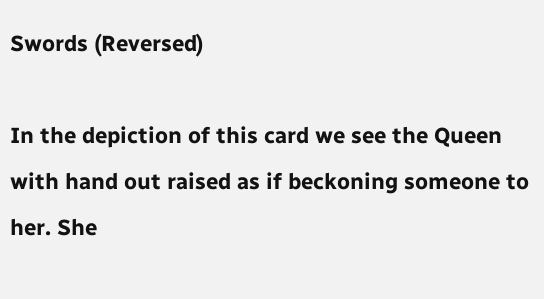Swords (Reversed)

In the depiction of this card we see the Queen with hand out raised as if beckoning someone to her. She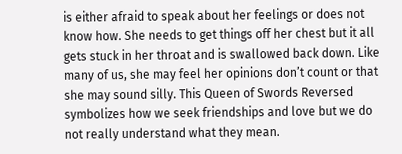is either afraid to speak about her feelings or does not know how. She needs to get things off her chest but it all gets stuck in her throat and is swallowed back down. Like many of us, she may feel her opinions don’t count or that she may sound silly. This Queen of Swords Reversed symbolizes how we seek friendships and love but we do not really understand what they mean.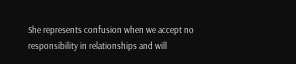She represents confusion when we accept no responsibility in relationships and will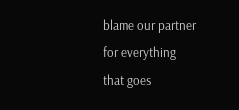blame our partner for everything that goes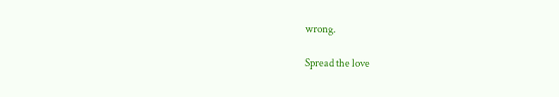wrong.

Spread the love